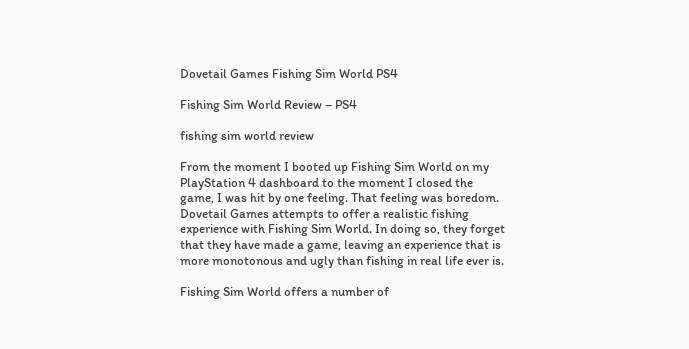Dovetail Games Fishing Sim World PS4

Fishing Sim World Review – PS4

fishing sim world review

From the moment I booted up Fishing Sim World on my PlayStation 4 dashboard to the moment I closed the game, I was hit by one feeling. That feeling was boredom. Dovetail Games attempts to offer a realistic fishing experience with Fishing Sim World. In doing so, they forget that they have made a game, leaving an experience that is more monotonous and ugly than fishing in real life ever is.

Fishing Sim World offers a number of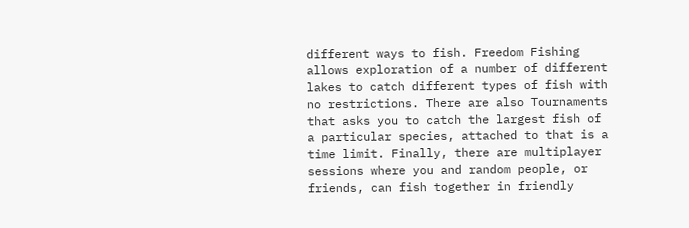different ways to fish. Freedom Fishing allows exploration of a number of different lakes to catch different types of fish with no restrictions. There are also Tournaments that asks you to catch the largest fish of a particular species, attached to that is a time limit. Finally, there are multiplayer sessions where you and random people, or friends, can fish together in friendly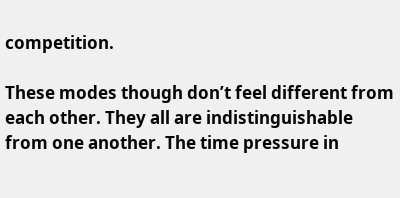competition.

These modes though don’t feel different from each other. They all are indistinguishable from one another. The time pressure in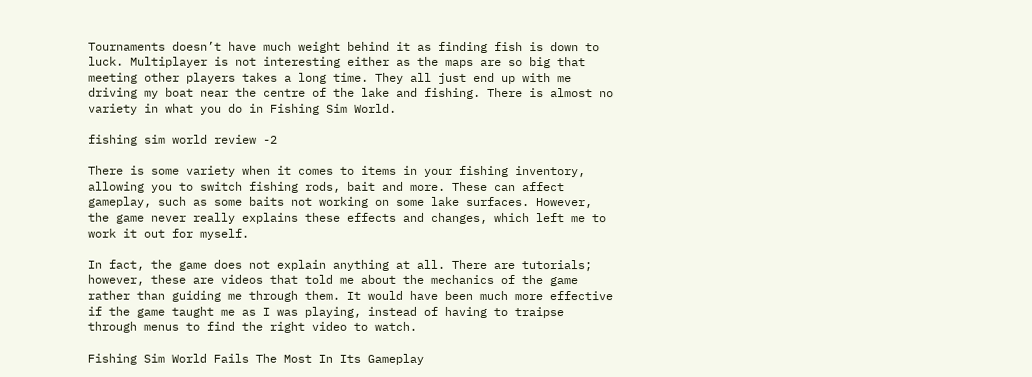Tournaments doesn’t have much weight behind it as finding fish is down to luck. Multiplayer is not interesting either as the maps are so big that meeting other players takes a long time. They all just end up with me driving my boat near the centre of the lake and fishing. There is almost no variety in what you do in Fishing Sim World.

fishing sim world review -2

There is some variety when it comes to items in your fishing inventory, allowing you to switch fishing rods, bait and more. These can affect gameplay, such as some baits not working on some lake surfaces. However, the game never really explains these effects and changes, which left me to work it out for myself.

In fact, the game does not explain anything at all. There are tutorials; however, these are videos that told me about the mechanics of the game rather than guiding me through them. It would have been much more effective if the game taught me as I was playing, instead of having to traipse through menus to find the right video to watch.

Fishing Sim World Fails The Most In Its Gameplay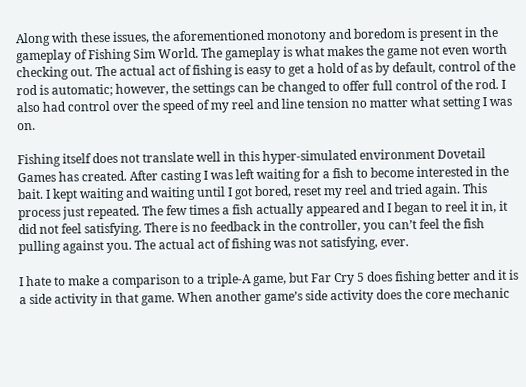Along with these issues, the aforementioned monotony and boredom is present in the gameplay of Fishing Sim World. The gameplay is what makes the game not even worth checking out. The actual act of fishing is easy to get a hold of as by default, control of the rod is automatic; however, the settings can be changed to offer full control of the rod. I also had control over the speed of my reel and line tension no matter what setting I was on.

Fishing itself does not translate well in this hyper-simulated environment Dovetail Games has created. After casting I was left waiting for a fish to become interested in the bait. I kept waiting and waiting until I got bored, reset my reel and tried again. This process just repeated. The few times a fish actually appeared and I began to reel it in, it did not feel satisfying. There is no feedback in the controller, you can’t feel the fish pulling against you. The actual act of fishing was not satisfying, ever.

I hate to make a comparison to a triple-A game, but Far Cry 5 does fishing better and it is a side activity in that game. When another game’s side activity does the core mechanic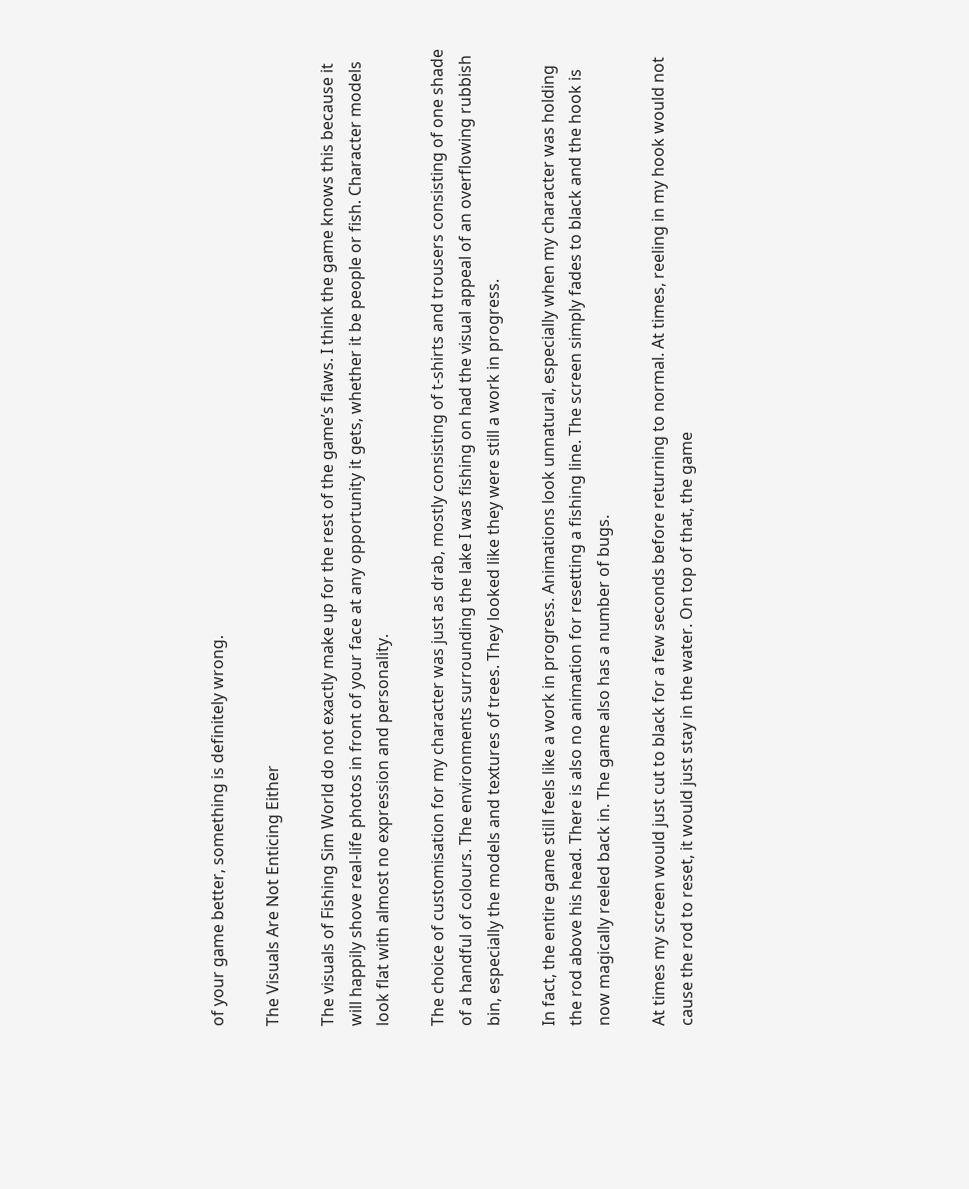of your game better, something is definitely wrong.

The Visuals Are Not Enticing Either

The visuals of Fishing Sim World do not exactly make up for the rest of the game’s flaws. I think the game knows this because it will happily shove real-life photos in front of your face at any opportunity it gets, whether it be people or fish. Character models look flat with almost no expression and personality.

The choice of customisation for my character was just as drab, mostly consisting of t-shirts and trousers consisting of one shade of a handful of colours. The environments surrounding the lake I was fishing on had the visual appeal of an overflowing rubbish bin, especially the models and textures of trees. They looked like they were still a work in progress.

In fact, the entire game still feels like a work in progress. Animations look unnatural, especially when my character was holding the rod above his head. There is also no animation for resetting a fishing line. The screen simply fades to black and the hook is now magically reeled back in. The game also has a number of bugs.

At times my screen would just cut to black for a few seconds before returning to normal. At times, reeling in my hook would not cause the rod to reset, it would just stay in the water. On top of that, the game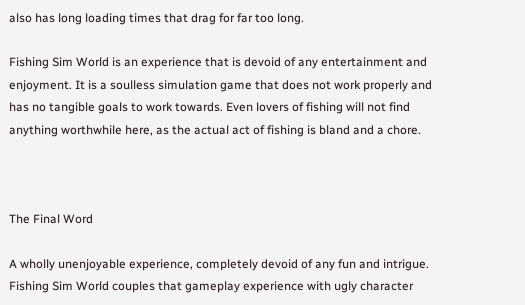also has long loading times that drag for far too long.

Fishing Sim World is an experience that is devoid of any entertainment and enjoyment. It is a soulless simulation game that does not work properly and has no tangible goals to work towards. Even lovers of fishing will not find anything worthwhile here, as the actual act of fishing is bland and a chore.



The Final Word

A wholly unenjoyable experience, completely devoid of any fun and intrigue. Fishing Sim World couples that gameplay experience with ugly character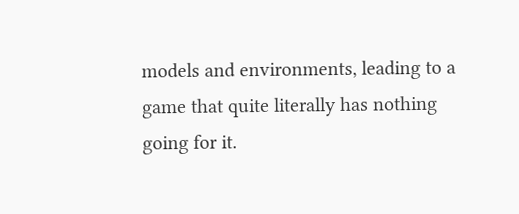models and environments, leading to a game that quite literally has nothing going for it.